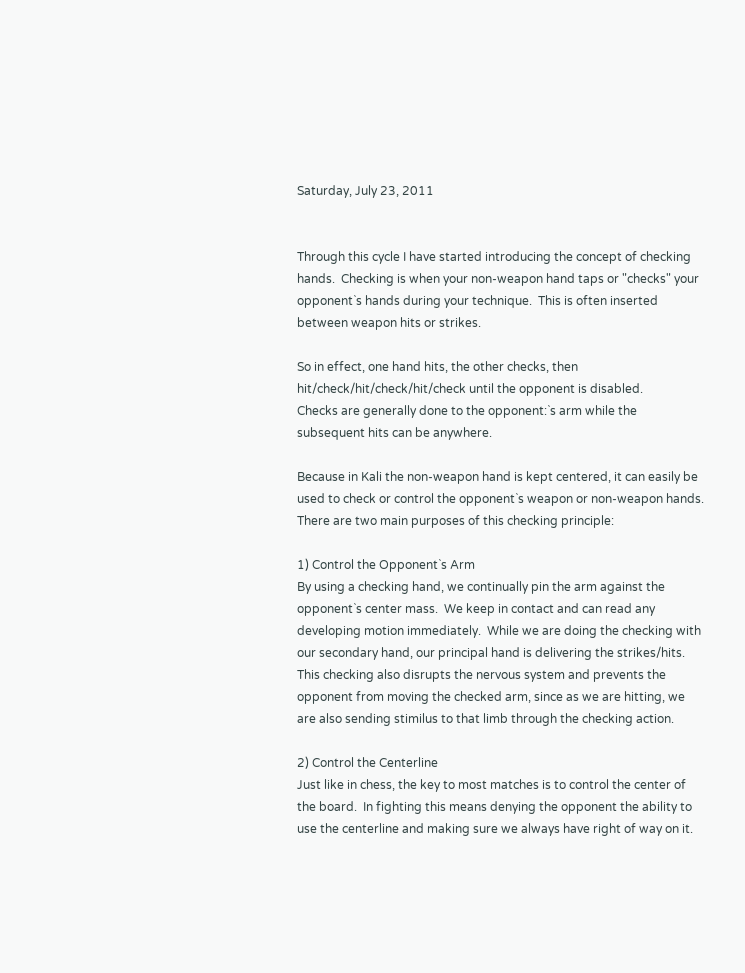Saturday, July 23, 2011


Through this cycle I have started introducing the concept of checking hands.  Checking is when your non-weapon hand taps or "checks" your opponent`s hands during your technique.  This is often inserted between weapon hits or strikes.

So in effect, one hand hits, the other checks, then hit/check/hit/check/hit/check until the opponent is disabled.
Checks are generally done to the opponent:`s arm while the subsequent hits can be anywhere.

Because in Kali the non-weapon hand is kept centered, it can easily be used to check or control the opponent`s weapon or non-weapon hands.  There are two main purposes of this checking principle:

1) Control the Opponent`s Arm
By using a checking hand, we continually pin the arm against the opponent`s center mass.  We keep in contact and can read any developing motion immediately.  While we are doing the checking with our secondary hand, our principal hand is delivering the strikes/hits.  This checking also disrupts the nervous system and prevents the opponent from moving the checked arm, since as we are hitting, we are also sending stimilus to that limb through the checking action.

2) Control the Centerline
Just like in chess, the key to most matches is to control the center of the board.  In fighting this means denying the opponent the ability to use the centerline and making sure we always have right of way on it.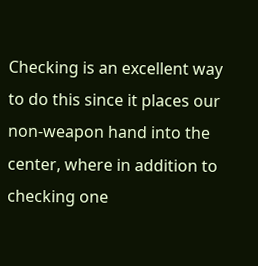Checking is an excellent way to do this since it places our non-weapon hand into the center, where in addition to checking one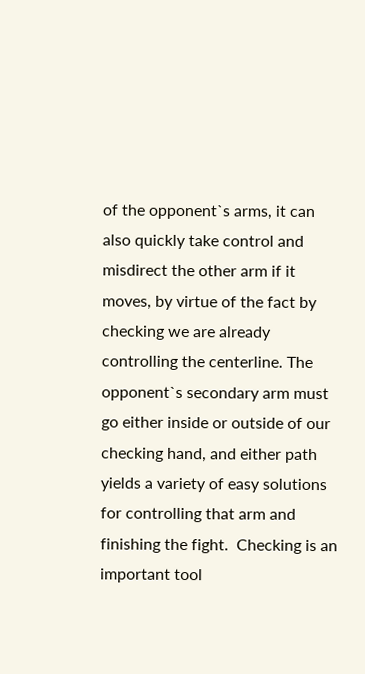of the opponent`s arms, it can also quickly take control and misdirect the other arm if it moves, by virtue of the fact by checking we are already controlling the centerline. The opponent`s secondary arm must go either inside or outside of our checking hand, and either path yields a variety of easy solutions for controlling that arm and finishing the fight.  Checking is an important tool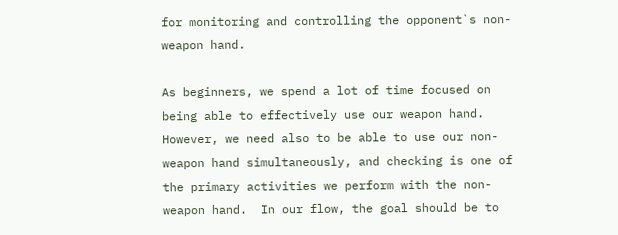for monitoring and controlling the opponent`s non-weapon hand.

As beginners, we spend a lot of time focused on being able to effectively use our weapon hand.  However, we need also to be able to use our non-weapon hand simultaneously, and checking is one of the primary activities we perform with the non-weapon hand.  In our flow, the goal should be to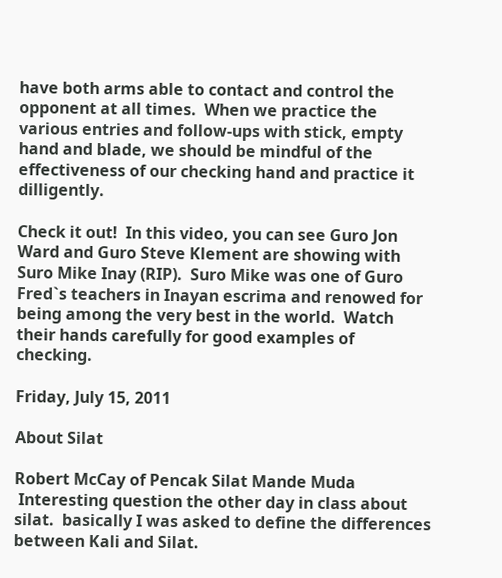have both arms able to contact and control the opponent at all times.  When we practice the various entries and follow-ups with stick, empty hand and blade, we should be mindful of the effectiveness of our checking hand and practice it dilligently.

Check it out!  In this video, you can see Guro Jon Ward and Guro Steve Klement are showing with Suro Mike Inay (RIP).  Suro Mike was one of Guro Fred`s teachers in Inayan escrima and renowed for being among the very best in the world.  Watch their hands carefully for good examples of checking.

Friday, July 15, 2011

About Silat

Robert McCay of Pencak Silat Mande Muda
 Interesting question the other day in class about silat.  basically I was asked to define the differences between Kali and Silat.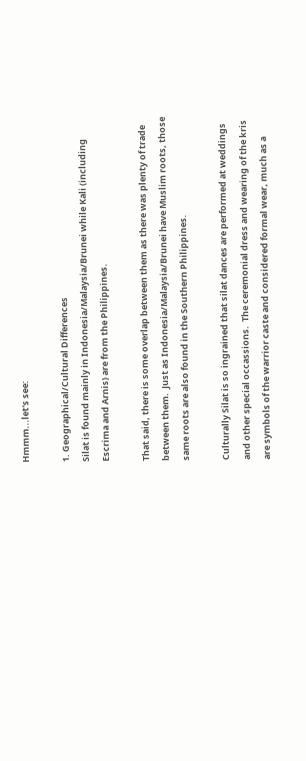Hmmm...let's see:

1. Geographical/Cultural Differences
Silat is found mainly in Indonesia/Malaysia/Brunei while Kali (including Escrima and Arnis) are from the Philippines.

That said, there is some overlap between them as there was plenty of trade between them.  Just as Indonesia/Malaysia/Brunei have Muslim roots, those same roots are also found in the Southern Philippines.

Culturally Silat is so ingrained that silat dances are performed at weddings and other special occassions.  The ceremonial dress and wearing of the kris are symbols of the warrior caste and considered formal wear, much as a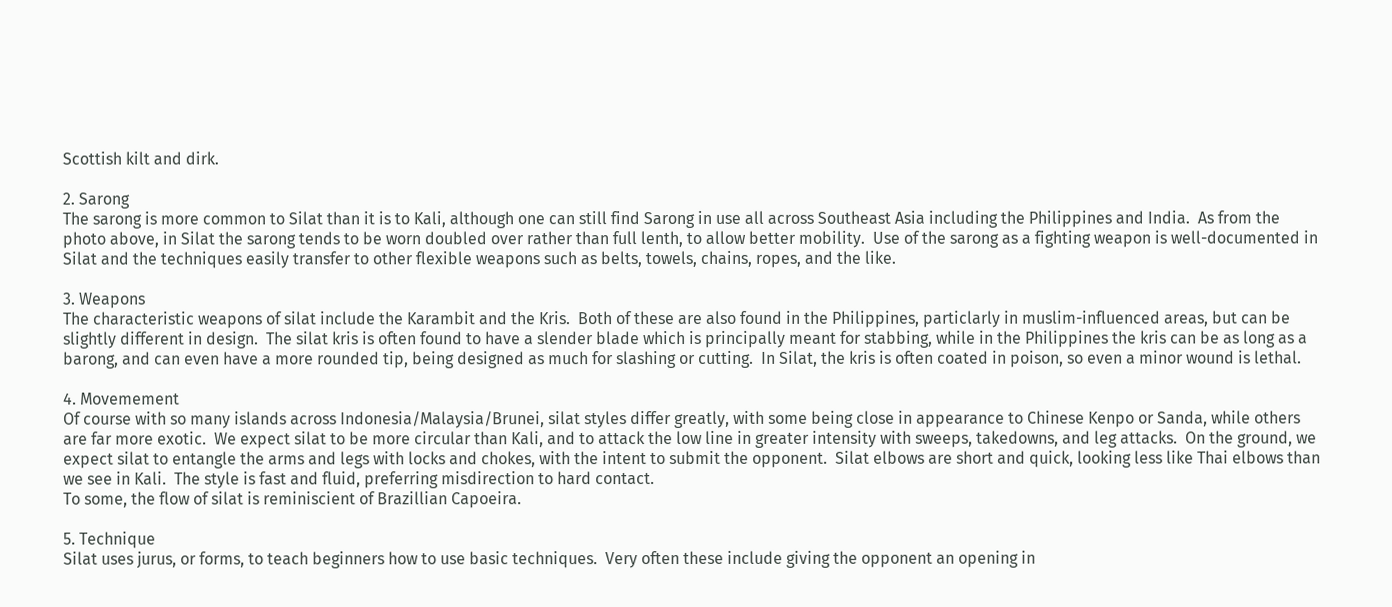Scottish kilt and dirk.

2. Sarong
The sarong is more common to Silat than it is to Kali, although one can still find Sarong in use all across Southeast Asia including the Philippines and India.  As from the photo above, in Silat the sarong tends to be worn doubled over rather than full lenth, to allow better mobility.  Use of the sarong as a fighting weapon is well-documented in Silat and the techniques easily transfer to other flexible weapons such as belts, towels, chains, ropes, and the like.

3. Weapons
The characteristic weapons of silat include the Karambit and the Kris.  Both of these are also found in the Philippines, particlarly in muslim-influenced areas, but can be slightly different in design.  The silat kris is often found to have a slender blade which is principally meant for stabbing, while in the Philippines the kris can be as long as a barong, and can even have a more rounded tip, being designed as much for slashing or cutting.  In Silat, the kris is often coated in poison, so even a minor wound is lethal.

4. Movemement
Of course with so many islands across Indonesia/Malaysia/Brunei, silat styles differ greatly, with some being close in appearance to Chinese Kenpo or Sanda, while others are far more exotic.  We expect silat to be more circular than Kali, and to attack the low line in greater intensity with sweeps, takedowns, and leg attacks.  On the ground, we expect silat to entangle the arms and legs with locks and chokes, with the intent to submit the opponent.  Silat elbows are short and quick, looking less like Thai elbows than we see in Kali.  The style is fast and fluid, preferring misdirection to hard contact.
To some, the flow of silat is reminiscient of Brazillian Capoeira.

5. Technique
Silat uses jurus, or forms, to teach beginners how to use basic techniques.  Very often these include giving the opponent an opening in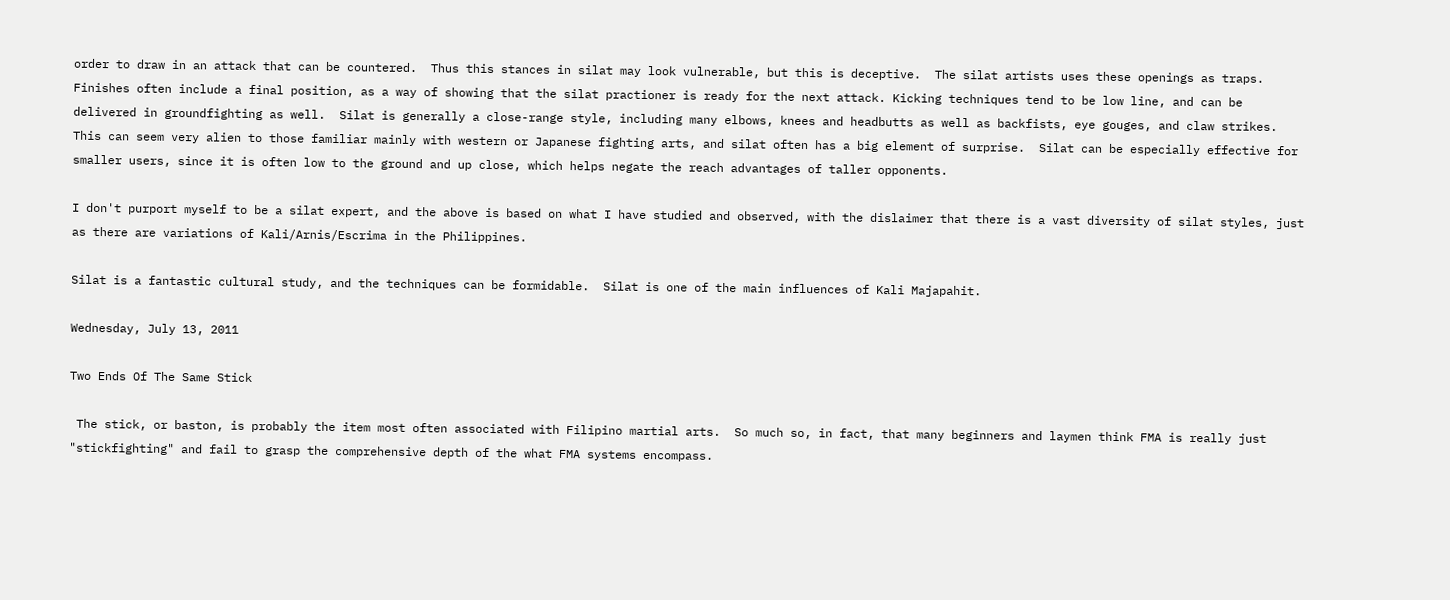order to draw in an attack that can be countered.  Thus this stances in silat may look vulnerable, but this is deceptive.  The silat artists uses these openings as traps.  Finishes often include a final position, as a way of showing that the silat practioner is ready for the next attack. Kicking techniques tend to be low line, and can be delivered in groundfighting as well.  Silat is generally a close-range style, including many elbows, knees and headbutts as well as backfists, eye gouges, and claw strikes.  This can seem very alien to those familiar mainly with western or Japanese fighting arts, and silat often has a big element of surprise.  Silat can be especially effective for smaller users, since it is often low to the ground and up close, which helps negate the reach advantages of taller opponents.

I don't purport myself to be a silat expert, and the above is based on what I have studied and observed, with the dislaimer that there is a vast diversity of silat styles, just as there are variations of Kali/Arnis/Escrima in the Philippines.

Silat is a fantastic cultural study, and the techniques can be formidable.  Silat is one of the main influences of Kali Majapahit.

Wednesday, July 13, 2011

Two Ends Of The Same Stick

 The stick, or baston, is probably the item most often associated with Filipino martial arts.  So much so, in fact, that many beginners and laymen think FMA is really just "stickfighting" and fail to grasp the comprehensive depth of the what FMA systems encompass.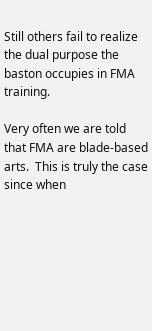Still others fail to realize the dual purpose the baston occupies in FMA training.

Very often we are told that FMA are blade-based arts.  This is truly the case since when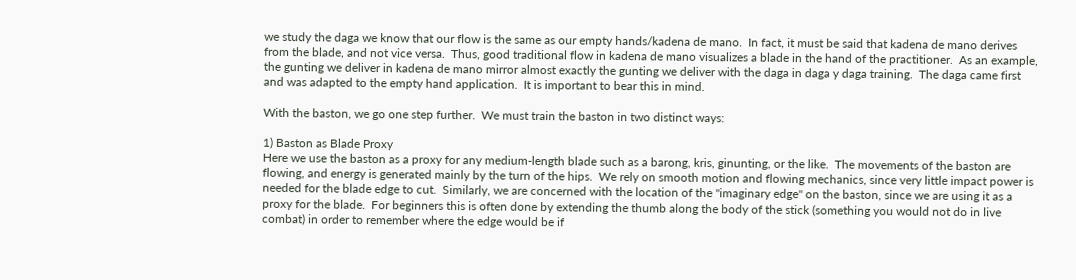we study the daga we know that our flow is the same as our empty hands/kadena de mano.  In fact, it must be said that kadena de mano derives from the blade, and not vice versa.  Thus, good traditional flow in kadena de mano visualizes a blade in the hand of the practitioner.  As an example, the gunting we deliver in kadena de mano mirror almost exactly the gunting we deliver with the daga in daga y daga training.  The daga came first and was adapted to the empty hand application.  It is important to bear this in mind.

With the baston, we go one step further.  We must train the baston in two distinct ways:

1) Baston as Blade Proxy
Here we use the baston as a proxy for any medium-length blade such as a barong, kris, ginunting, or the like.  The movements of the baston are flowing, and energy is generated mainly by the turn of the hips.  We rely on smooth motion and flowing mechanics, since very little impact power is needed for the blade edge to cut.  Similarly, we are concerned with the location of the "imaginary edge" on the baston, since we are using it as a proxy for the blade.  For beginners this is often done by extending the thumb along the body of the stick (something you would not do in live combat) in order to remember where the edge would be if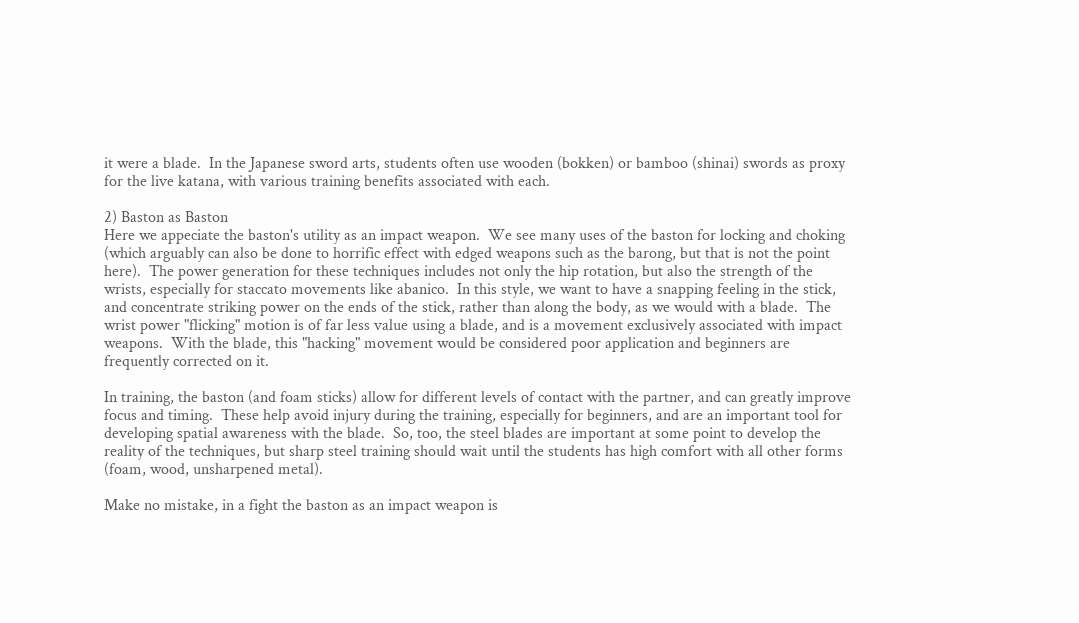it were a blade.  In the Japanese sword arts, students often use wooden (bokken) or bamboo (shinai) swords as proxy for the live katana, with various training benefits associated with each.

2) Baston as Baston
Here we appeciate the baston's utility as an impact weapon.  We see many uses of the baston for locking and choking (which arguably can also be done to horrific effect with edged weapons such as the barong, but that is not the point here).  The power generation for these techniques includes not only the hip rotation, but also the strength of the wrists, especially for staccato movements like abanico.  In this style, we want to have a snapping feeling in the stick, and concentrate striking power on the ends of the stick, rather than along the body, as we would with a blade.  The wrist power "flicking" motion is of far less value using a blade, and is a movement exclusively associated with impact weapons.  With the blade, this "hacking" movement would be considered poor application and beginners are frequently corrected on it.

In training, the baston (and foam sticks) allow for different levels of contact with the partner, and can greatly improve focus and timing.  These help avoid injury during the training, especially for beginners, and are an important tool for developing spatial awareness with the blade.  So, too, the steel blades are important at some point to develop the reality of the techniques, but sharp steel training should wait until the students has high comfort with all other forms (foam, wood, unsharpened metal).

Make no mistake, in a fight the baston as an impact weapon is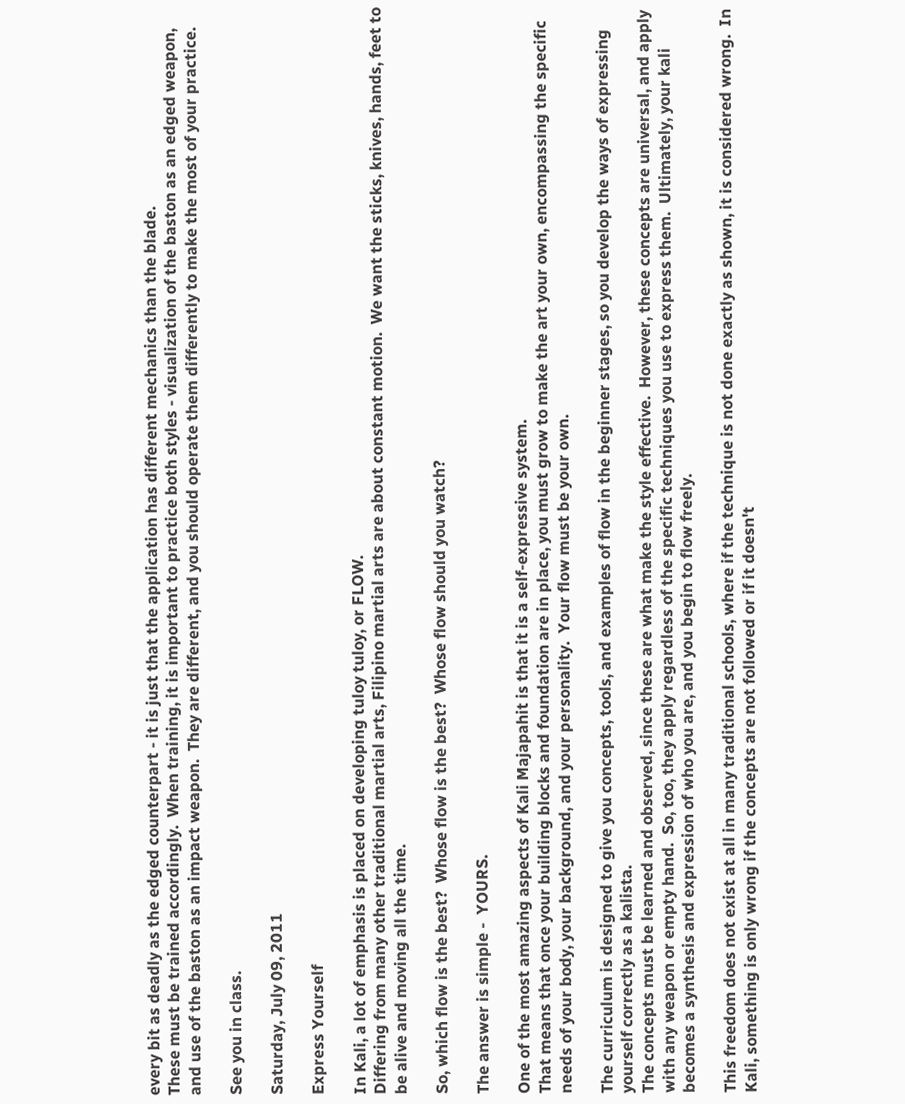every bit as deadly as the edged counterpart - it is just that the application has different mechanics than the blade.
These must be trained accordingly.  When training, it is important to practice both styles - visualization of the baston as an edged weapon, and use of the baston as an impact weapon.  They are different, and you should operate them differently to make the most of your practice.

See you in class.

Saturday, July 09, 2011

Express Yourself

In Kali, a lot of emphasis is placed on developing tuloy tuloy, or FLOW.
Differing from many other traditional martial arts, Filipino martial arts are about constant motion.  We want the sticks, knives, hands, feet to be alive and moving all the time.

So, which flow is the best?  Whose flow is the best?  Whose flow should you watch?

The answer is simple -  YOURS.

One of the most amazing aspects of Kali Majapahit is that it is a self-expressive system.
That means that once your building blocks and foundation are in place, you must grow to make the art your own, encompassing the specific needs of your body, your background, and your personality.  Your flow must be your own.

The curriculum is designed to give you concepts, tools, and examples of flow in the beginner stages, so you develop the ways of expressing yourself correctly as a kalista.
The concepts must be learned and observed, since these are what make the style effective.  However, these concepts are universal, and apply with any weapon or empty hand.  So, too, they apply regardless of the specific techniques you use to express them.  Ultimately, your kali becomes a synthesis and expression of who you are, and you begin to flow freely.

This freedom does not exist at all in many traditional schools, where if the technique is not done exactly as shown, it is considered wrong.  In Kali, something is only wrong if the concepts are not followed or if it doesn't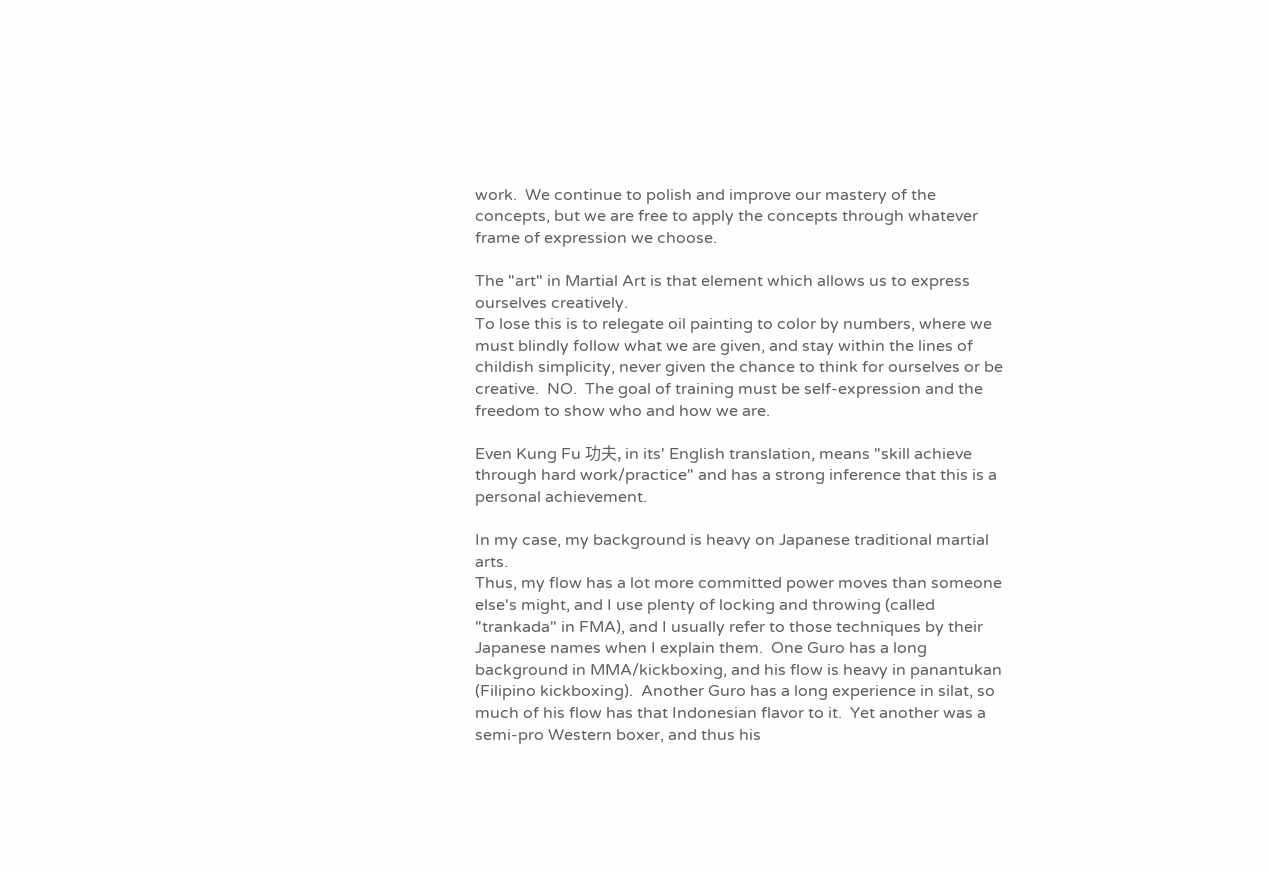work.  We continue to polish and improve our mastery of the concepts, but we are free to apply the concepts through whatever frame of expression we choose.

The "art" in Martial Art is that element which allows us to express ourselves creatively.
To lose this is to relegate oil painting to color by numbers, where we must blindly follow what we are given, and stay within the lines of childish simplicity, never given the chance to think for ourselves or be creative.  NO.  The goal of training must be self-expression and the freedom to show who and how we are.

Even Kung Fu 功夫, in its' English translation, means "skill achieve through hard work/practice" and has a strong inference that this is a personal achievement.

In my case, my background is heavy on Japanese traditional martial arts.
Thus, my flow has a lot more committed power moves than someone else's might, and I use plenty of locking and throwing (called "trankada" in FMA), and I usually refer to those techniques by their Japanese names when I explain them.  One Guro has a long background in MMA/kickboxing, and his flow is heavy in panantukan (Filipino kickboxing).  Another Guro has a long experience in silat, so much of his flow has that Indonesian flavor to it.  Yet another was a semi-pro Western boxer, and thus his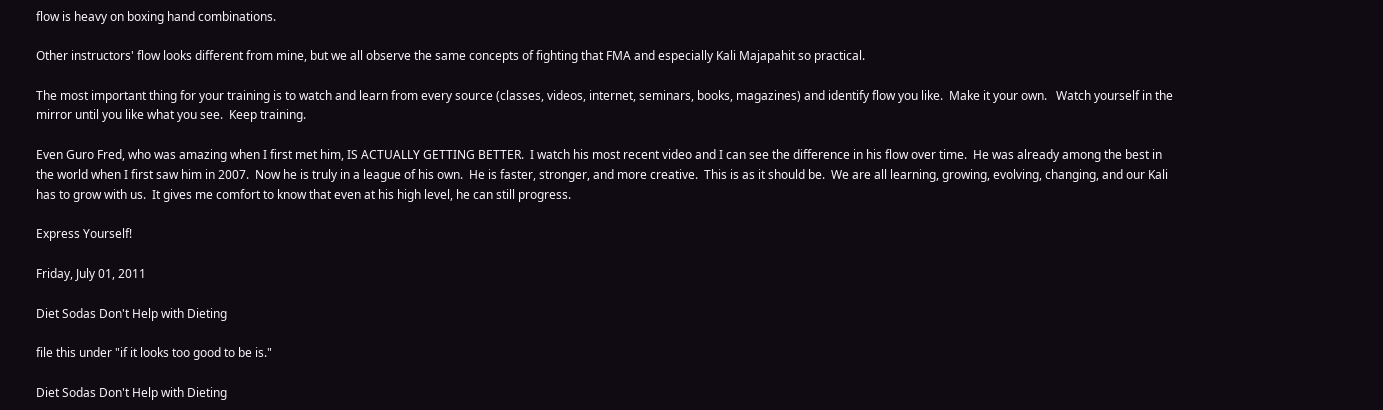flow is heavy on boxing hand combinations.

Other instructors' flow looks different from mine, but we all observe the same concepts of fighting that FMA and especially Kali Majapahit so practical.

The most important thing for your training is to watch and learn from every source (classes, videos, internet, seminars, books, magazines) and identify flow you like.  Make it your own.   Watch yourself in the mirror until you like what you see.  Keep training.

Even Guro Fred, who was amazing when I first met him, IS ACTUALLY GETTING BETTER.  I watch his most recent video and I can see the difference in his flow over time.  He was already among the best in the world when I first saw him in 2007.  Now he is truly in a league of his own.  He is faster, stronger, and more creative.  This is as it should be.  We are all learning, growing, evolving, changing, and our Kali has to grow with us.  It gives me comfort to know that even at his high level, he can still progress.

Express Yourself!

Friday, July 01, 2011

Diet Sodas Don't Help with Dieting

file this under "if it looks too good to be is."

Diet Sodas Don't Help with Dieting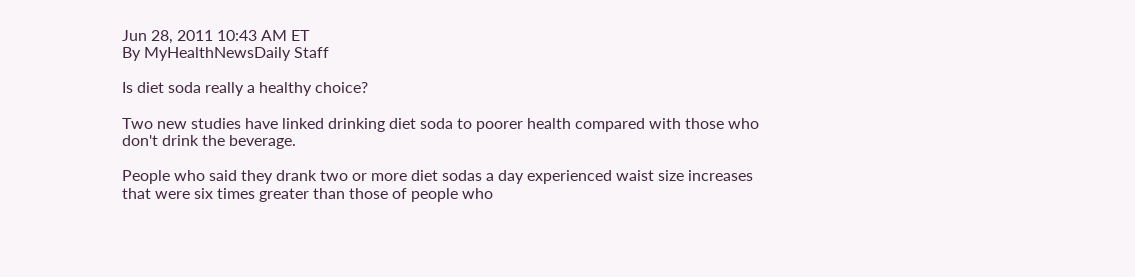Jun 28, 2011 10:43 AM ET
By MyHealthNewsDaily Staff

Is diet soda really a healthy choice?

Two new studies have linked drinking diet soda to poorer health compared with those who don't drink the beverage.

People who said they drank two or more diet sodas a day experienced waist size increases that were six times greater than those of people who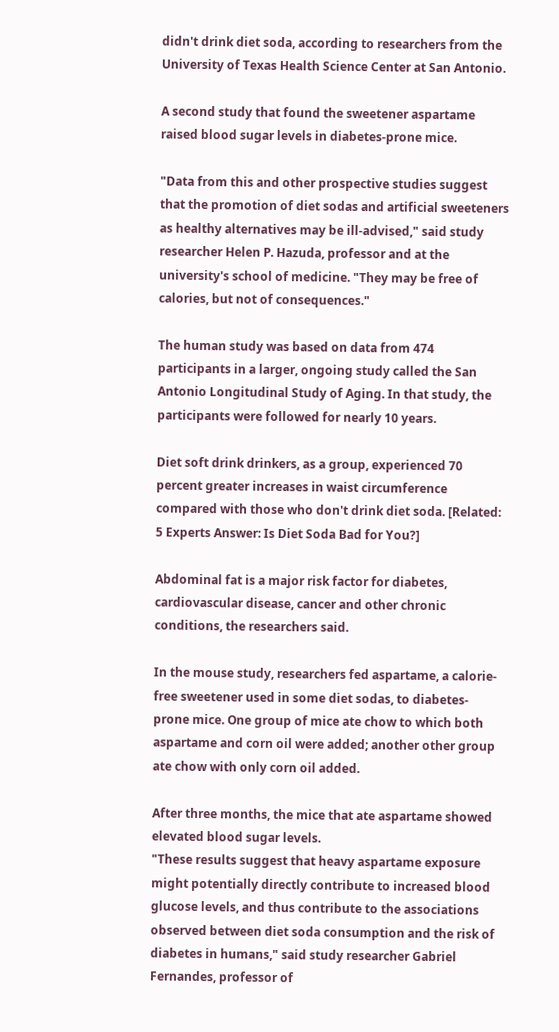didn't drink diet soda, according to researchers from the University of Texas Health Science Center at San Antonio.

A second study that found the sweetener aspartame raised blood sugar levels in diabetes-prone mice.

"Data from this and other prospective studies suggest that the promotion of diet sodas and artificial sweeteners as healthy alternatives may be ill-advised," said study researcher Helen P. Hazuda, professor and at the university's school of medicine. "They may be free of calories, but not of consequences."

The human study was based on data from 474 participants in a larger, ongoing study called the San Antonio Longitudinal Study of Aging. In that study, the participants were followed for nearly 10 years.

Diet soft drink drinkers, as a group, experienced 70 percent greater increases in waist circumference compared with those who don't drink diet soda. [Related: 5 Experts Answer: Is Diet Soda Bad for You?]

Abdominal fat is a major risk factor for diabetes, cardiovascular disease, cancer and other chronic conditions, the researchers said.

In the mouse study, researchers fed aspartame, a calorie-free sweetener used in some diet sodas, to diabetes-prone mice. One group of mice ate chow to which both aspartame and corn oil were added; another other group ate chow with only corn oil added.

After three months, the mice that ate aspartame showed elevated blood sugar levels.
"These results suggest that heavy aspartame exposure might potentially directly contribute to increased blood glucose levels, and thus contribute to the associations observed between diet soda consumption and the risk of diabetes in humans," said study researcher Gabriel Fernandes, professor of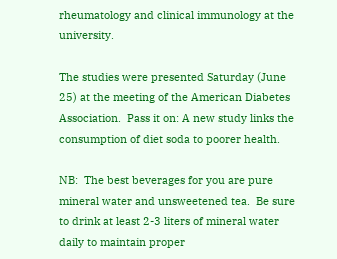rheumatology and clinical immunology at the university.

The studies were presented Saturday (June 25) at the meeting of the American Diabetes Association.  Pass it on: A new study links the consumption of diet soda to poorer health.

NB:  The best beverages for you are pure mineral water and unsweetened tea.  Be sure to drink at least 2-3 liters of mineral water daily to maintain proper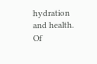hydration and health.
Of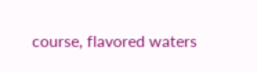course, flavored waters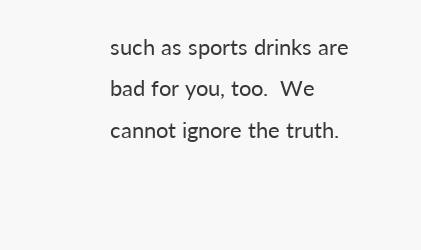such as sports drinks are bad for you, too.  We cannot ignore the truth.